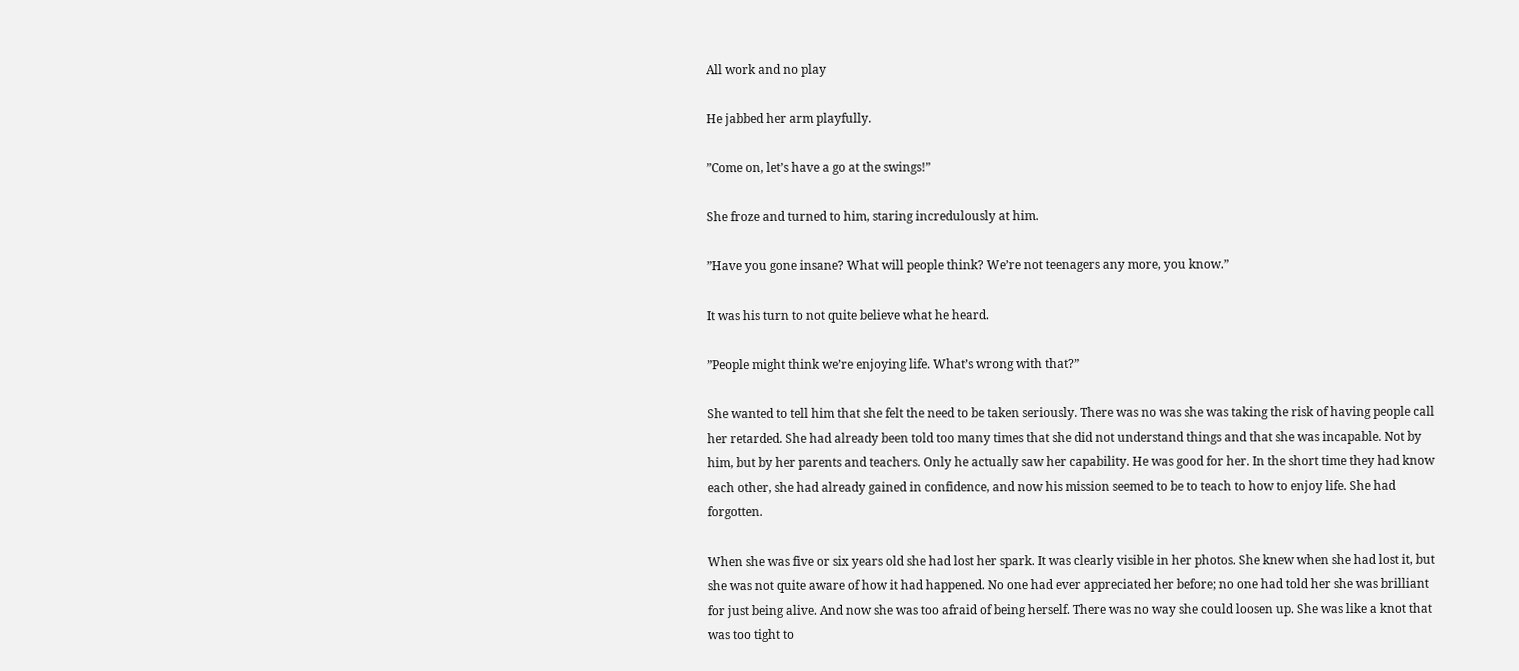All work and no play

He jabbed her arm playfully.

”Come on, let’s have a go at the swings!”

She froze and turned to him, staring incredulously at him.

”Have you gone insane? What will people think? We’re not teenagers any more, you know.”

It was his turn to not quite believe what he heard.

”People might think we’re enjoying life. What’s wrong with that?”

She wanted to tell him that she felt the need to be taken seriously. There was no was she was taking the risk of having people call her retarded. She had already been told too many times that she did not understand things and that she was incapable. Not by him, but by her parents and teachers. Only he actually saw her capability. He was good for her. In the short time they had know each other, she had already gained in confidence, and now his mission seemed to be to teach to how to enjoy life. She had forgotten.

When she was five or six years old she had lost her spark. It was clearly visible in her photos. She knew when she had lost it, but she was not quite aware of how it had happened. No one had ever appreciated her before; no one had told her she was brilliant for just being alive. And now she was too afraid of being herself. There was no way she could loosen up. She was like a knot that was too tight to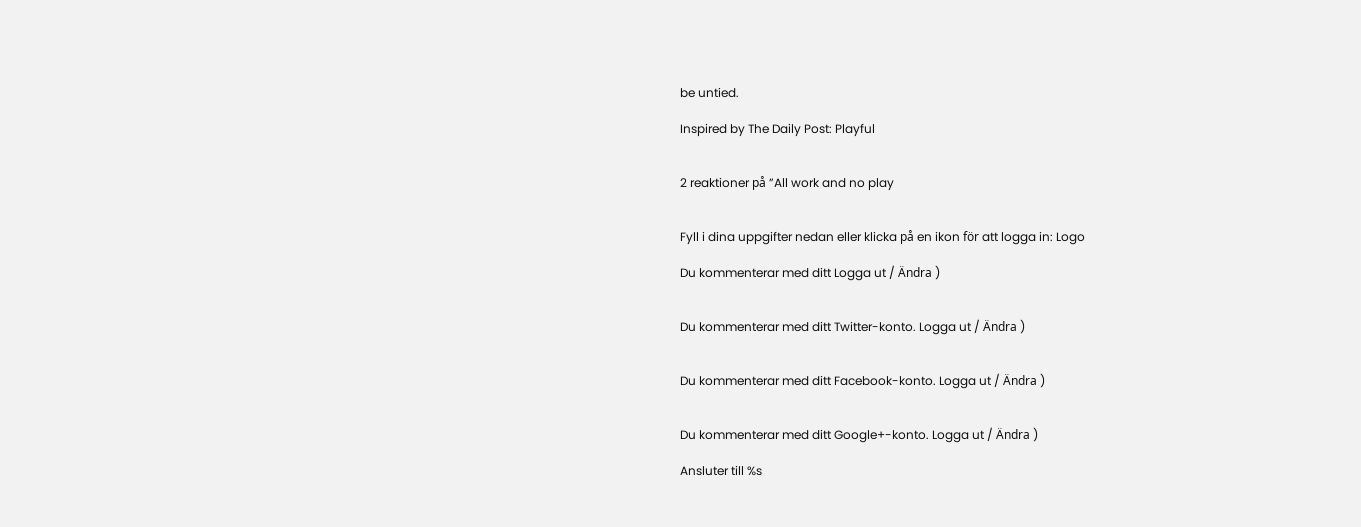be untied.

Inspired by The Daily Post: Playful


2 reaktioner på ”All work and no play


Fyll i dina uppgifter nedan eller klicka på en ikon för att logga in: Logo

Du kommenterar med ditt Logga ut / Ändra )


Du kommenterar med ditt Twitter-konto. Logga ut / Ändra )


Du kommenterar med ditt Facebook-konto. Logga ut / Ändra )


Du kommenterar med ditt Google+-konto. Logga ut / Ändra )

Ansluter till %s